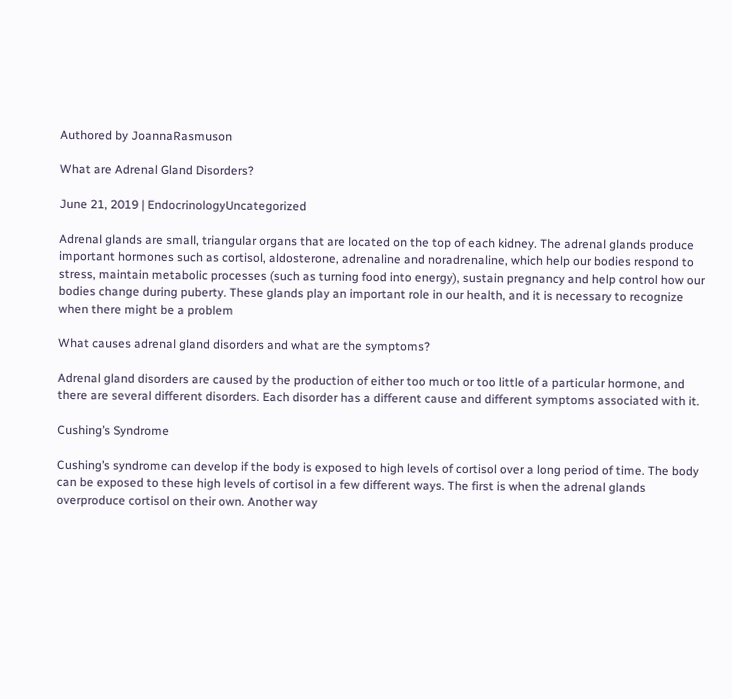Authored by JoannaRasmuson

What are Adrenal Gland Disorders?

June 21, 2019 | EndocrinologyUncategorized

Adrenal glands are small, triangular organs that are located on the top of each kidney. The adrenal glands produce important hormones such as cortisol, aldosterone, adrenaline and noradrenaline, which help our bodies respond to stress, maintain metabolic processes (such as turning food into energy), sustain pregnancy and help control how our bodies change during puberty. These glands play an important role in our health, and it is necessary to recognize when there might be a problem

What causes adrenal gland disorders and what are the symptoms?

Adrenal gland disorders are caused by the production of either too much or too little of a particular hormone, and there are several different disorders. Each disorder has a different cause and different symptoms associated with it.

Cushing’s Syndrome

Cushing’s syndrome can develop if the body is exposed to high levels of cortisol over a long period of time. The body can be exposed to these high levels of cortisol in a few different ways. The first is when the adrenal glands overproduce cortisol on their own. Another way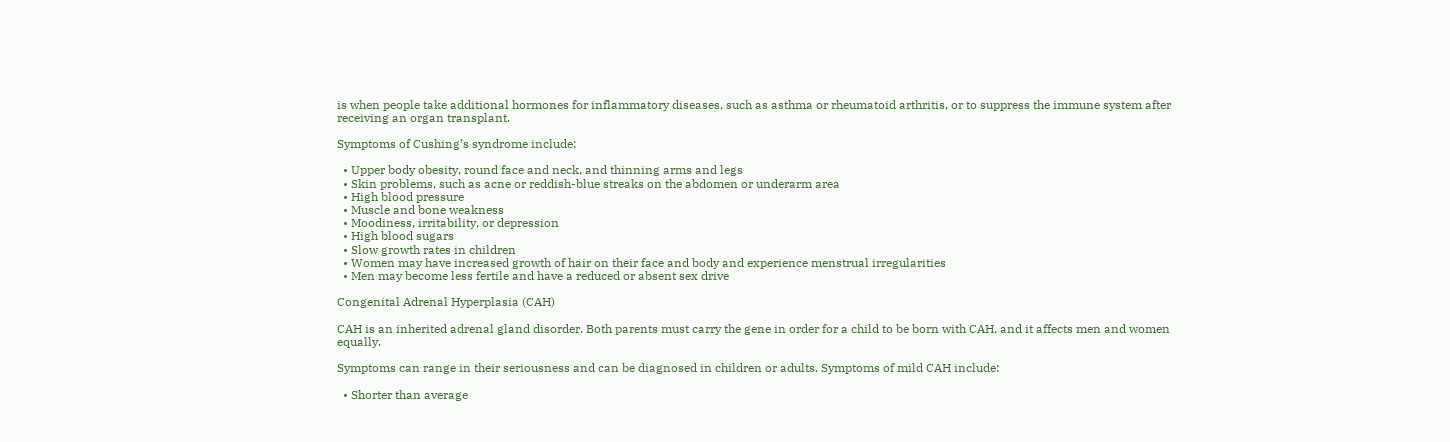is when people take additional hormones for inflammatory diseases, such as asthma or rheumatoid arthritis, or to suppress the immune system after receiving an organ transplant.

Symptoms of Cushing’s syndrome include:

  • Upper body obesity, round face and neck, and thinning arms and legs
  • Skin problems, such as acne or reddish-blue streaks on the abdomen or underarm area
  • High blood pressure
  • Muscle and bone weakness
  • Moodiness, irritability, or depression
  • High blood sugars
  • Slow growth rates in children
  • Women may have increased growth of hair on their face and body and experience menstrual irregularities
  • Men may become less fertile and have a reduced or absent sex drive

Congenital Adrenal Hyperplasia (CAH)

CAH is an inherited adrenal gland disorder. Both parents must carry the gene in order for a child to be born with CAH, and it affects men and women equally.

Symptoms can range in their seriousness and can be diagnosed in children or adults. Symptoms of mild CAH include:

  • Shorter than average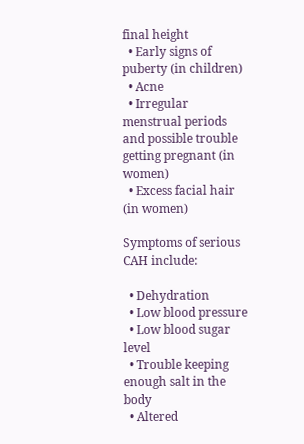final height
  • Early signs of puberty (in children)
  • Acne
  • Irregular menstrual periods and possible trouble getting pregnant (in women)
  • Excess facial hair (in women)

Symptoms of serious CAH include:

  • Dehydration
  • Low blood pressure
  • Low blood sugar level
  • Trouble keeping enough salt in the body
  • Altered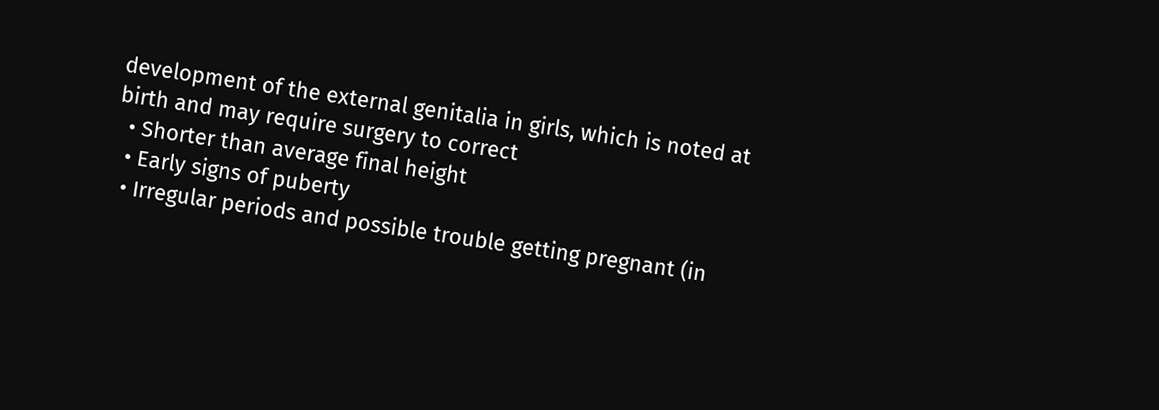development of the external genitalia in girls, which is noted at birth and may require surgery to correct
  • Shorter than average final height
  • Early signs of puberty
  • Irregular periods and possible trouble getting pregnant (in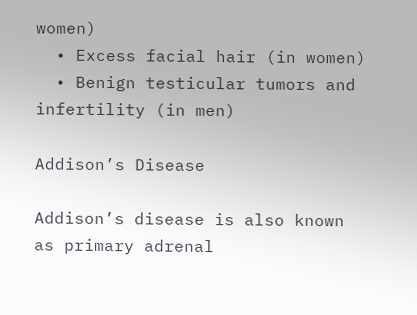women)
  • Excess facial hair (in women)
  • Benign testicular tumors and infertility (in men)

Addison’s Disease

Addison’s disease is also known as primary adrenal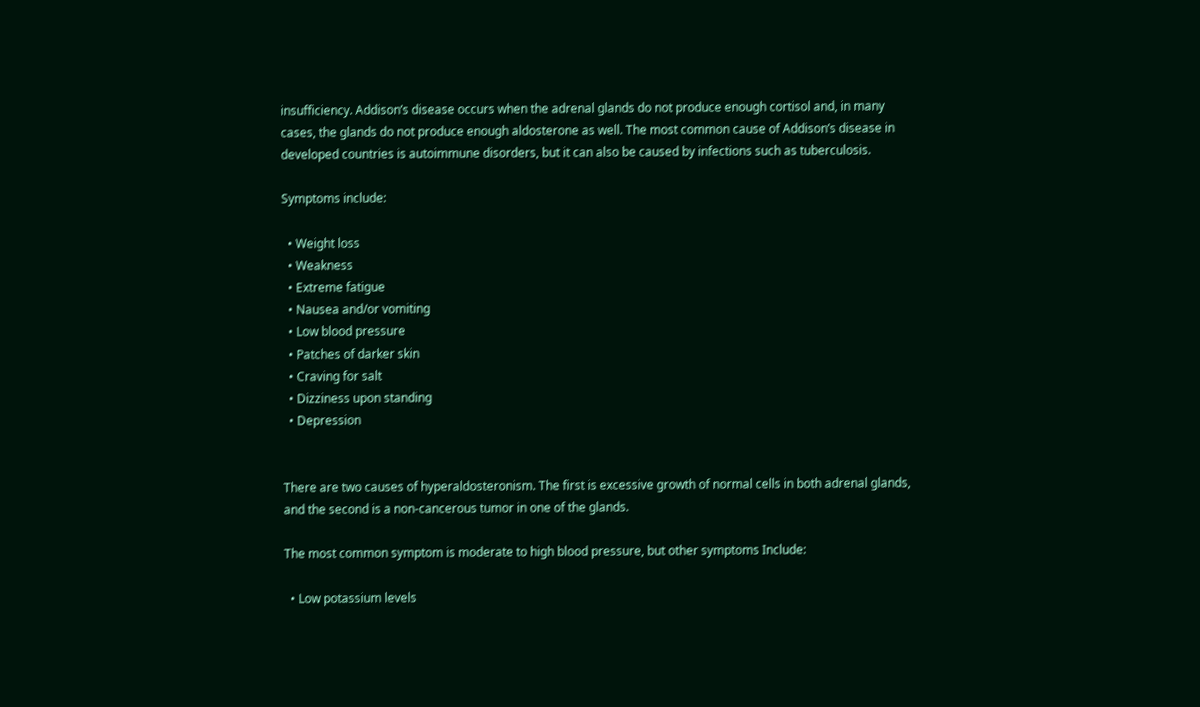insufficiency. Addison’s disease occurs when the adrenal glands do not produce enough cortisol and, in many cases, the glands do not produce enough aldosterone as well. The most common cause of Addison’s disease in developed countries is autoimmune disorders, but it can also be caused by infections such as tuberculosis.

Symptoms include:

  • Weight loss
  • Weakness
  • Extreme fatigue
  • Nausea and/or vomiting
  • Low blood pressure
  • Patches of darker skin
  • Craving for salt
  • Dizziness upon standing
  • Depression


There are two causes of hyperaldosteronism. The first is excessive growth of normal cells in both adrenal glands, and the second is a non-cancerous tumor in one of the glands.

The most common symptom is moderate to high blood pressure, but other symptoms Include:

  • Low potassium levels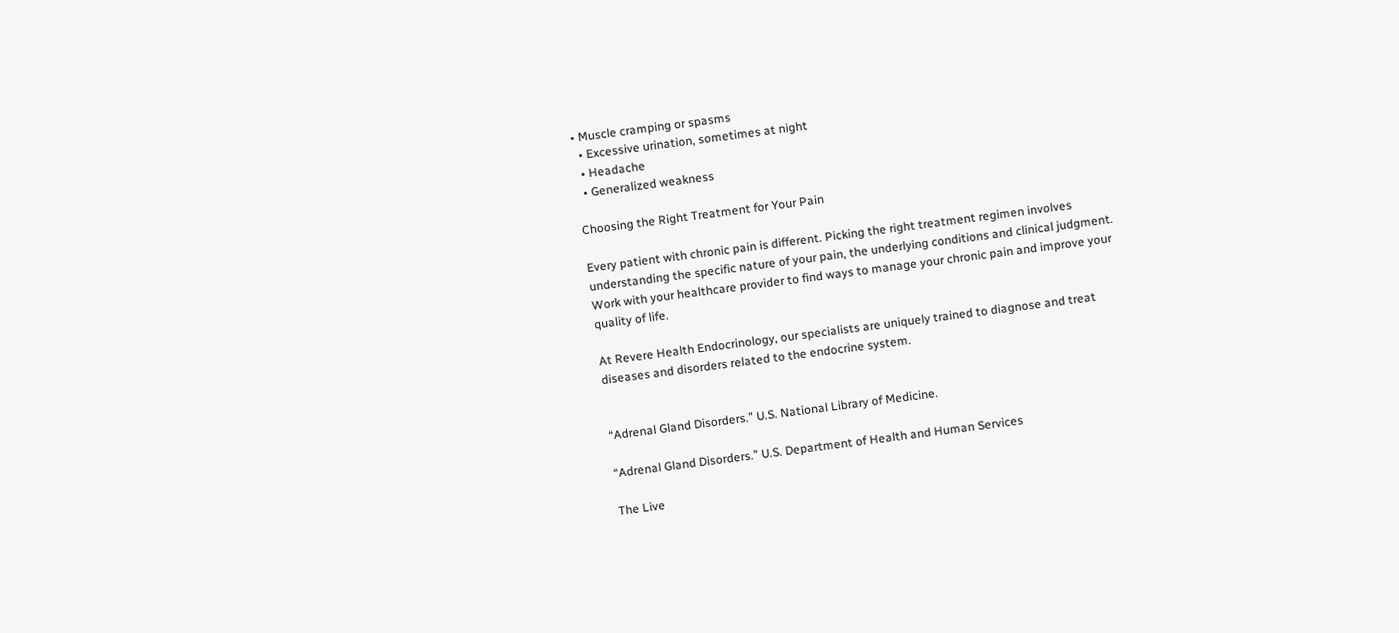• Muscle cramping or spasms
  • Excessive urination, sometimes at night
  • Headache
  • Generalized weakness

Choosing the Right Treatment for Your Pain

Every patient with chronic pain is different. Picking the right treatment regimen involves understanding the specific nature of your pain, the underlying conditions and clinical judgment. Work with your healthcare provider to find ways to manage your chronic pain and improve your quality of life.

At Revere Health Endocrinology, our specialists are uniquely trained to diagnose and treat diseases and disorders related to the endocrine system.


“Adrenal Gland Disorders.” U.S. National Library of Medicine.

“Adrenal Gland Disorders.” U.S. Department of Health and Human Services

The Live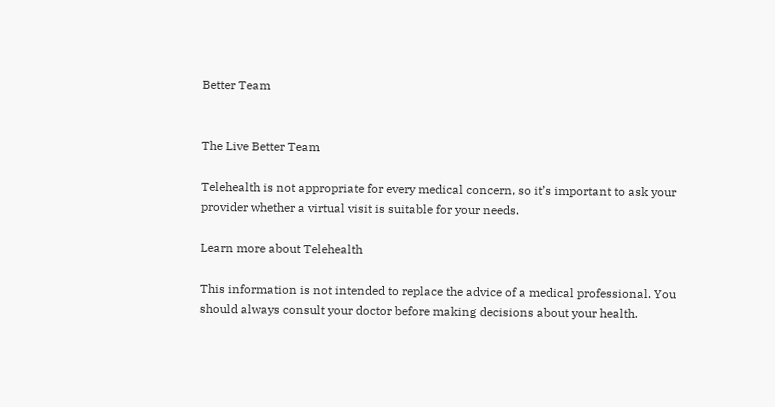Better Team


The Live Better Team

Telehealth is not appropriate for every medical concern, so it’s important to ask your provider whether a virtual visit is suitable for your needs.

Learn more about Telehealth

This information is not intended to replace the advice of a medical professional. You should always consult your doctor before making decisions about your health.